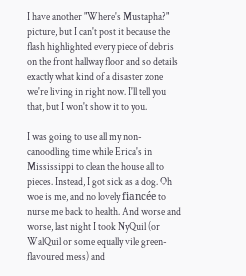I have another "Where's Mustapha?" picture, but I can't post it because the flash highlighted every piece of debris on the front hallway floor and so details exactly what kind of a disaster zone we're living in right now. I'll tell you that, but I won't show it to you.

I was going to use all my non-canoodling time while Erica's in Mississippi to clean the house all to pieces. Instead, I got sick as a dog. Oh woe is me, and no lovely fiancée to nurse me back to health. And worse and worse, last night I took NyQuil (or WalQuil or some equally vile green-flavoured mess) and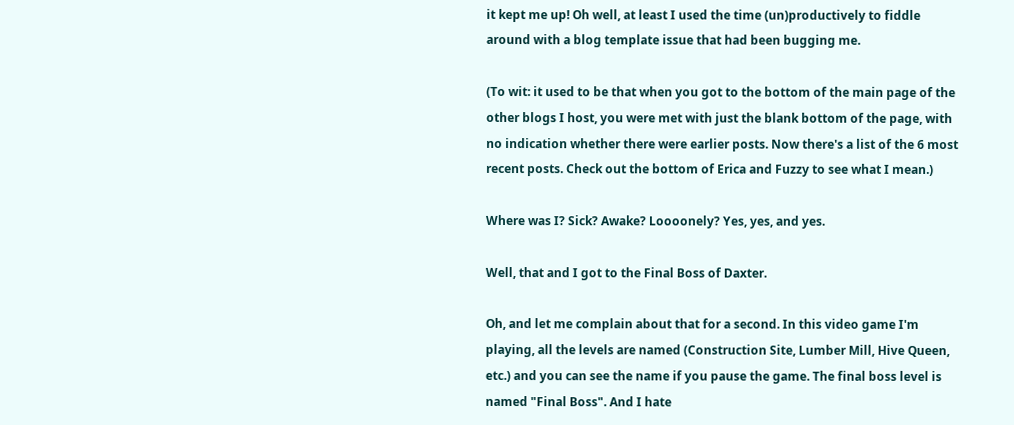it kept me up! Oh well, at least I used the time (un)productively to fiddle around with a blog template issue that had been bugging me.

(To wit: it used to be that when you got to the bottom of the main page of the other blogs I host, you were met with just the blank bottom of the page, with no indication whether there were earlier posts. Now there's a list of the 6 most recent posts. Check out the bottom of Erica and Fuzzy to see what I mean.)

Where was I? Sick? Awake? Loooonely? Yes, yes, and yes.

Well, that and I got to the Final Boss of Daxter.

Oh, and let me complain about that for a second. In this video game I'm playing, all the levels are named (Construction Site, Lumber Mill, Hive Queen, etc.) and you can see the name if you pause the game. The final boss level is named "Final Boss". And I hate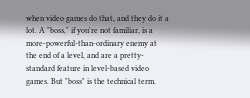when video games do that, and they do it a lot. A "boss," if you're not familiar, is a more-powerful-than-ordinary enemy at the end of a level, and are a pretty-standard feature in level-based video games. But "boss" is the technical term.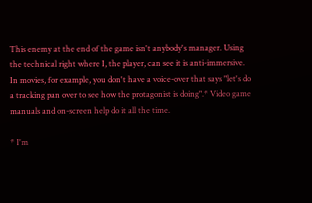This enemy at the end of the game isn't anybody's manager. Using the technical right where I, the player, can see it is anti-immersive. In movies, for example, you don't have a voice-over that says "let's do a tracking pan over to see how the protagonist is doing".* Video game manuals and on-screen help do it all the time.

* I'm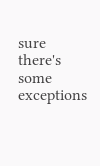sure there's some exceptions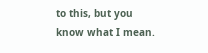to this, but you know what I mean.